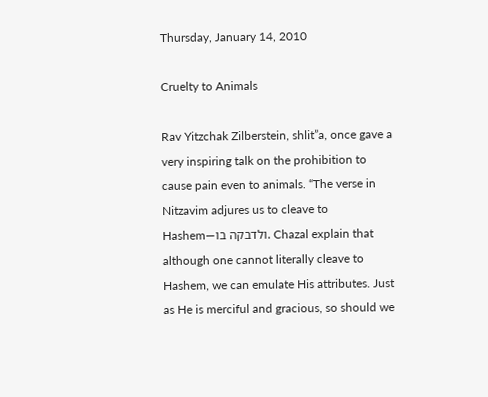Thursday, January 14, 2010

Cruelty to Animals

Rav Yitzchak Zilberstein, shlit”a, once gave a very inspiring talk on the prohibition to cause pain even to animals. “The verse in Nitzavim adjures us to cleave to Hashem—ולדבקה בו. Chazal explain that although one cannot literally cleave to Hashem, we can emulate His attributes. Just as He is merciful and gracious, so should we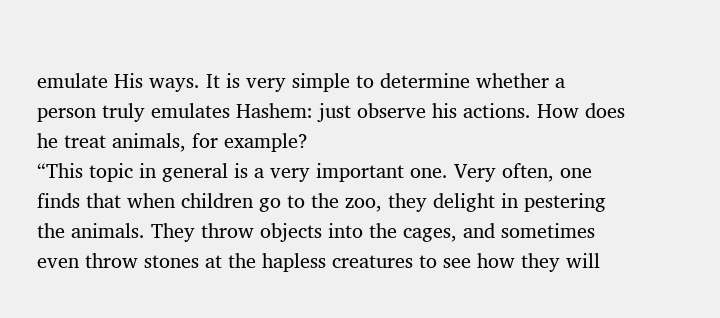emulate His ways. It is very simple to determine whether a person truly emulates Hashem: just observe his actions. How does he treat animals, for example?
“This topic in general is a very important one. Very often, one finds that when children go to the zoo, they delight in pestering the animals. They throw objects into the cages, and sometimes even throw stones at the hapless creatures to see how they will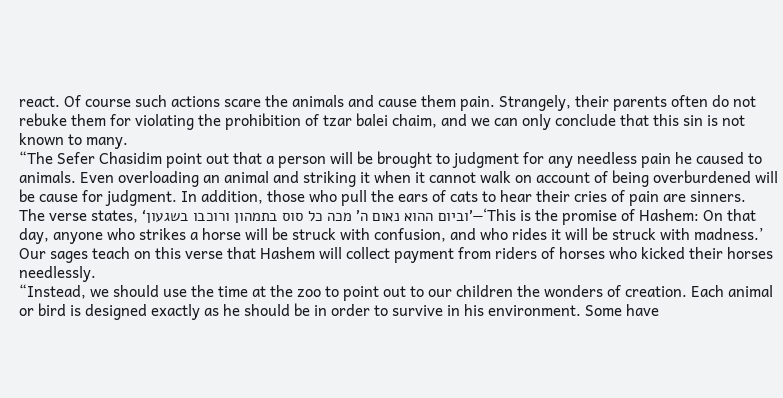react. Of course such actions scare the animals and cause them pain. Strangely, their parents often do not rebuke them for violating the prohibition of tzar balei chaim, and we can only conclude that this sin is not known to many.
“The Sefer Chasidim point out that a person will be brought to judgment for any needless pain he caused to animals. Even overloading an animal and striking it when it cannot walk on account of being overburdened will be cause for judgment. In addition, those who pull the ears of cats to hear their cries of pain are sinners.
The verse states, ‘וביום ההוא נאום ה' מכה כל סוס בתמהון ורוכבו בשגעון’—‘This is the promise of Hashem: On that day, anyone who strikes a horse will be struck with confusion, and who rides it will be struck with madness.’ Our sages teach on this verse that Hashem will collect payment from riders of horses who kicked their horses needlessly.
“Instead, we should use the time at the zoo to point out to our children the wonders of creation. Each animal or bird is designed exactly as he should be in order to survive in his environment. Some have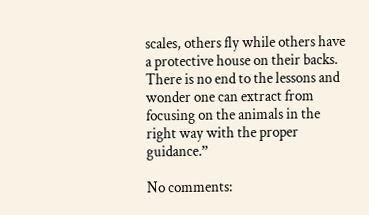scales, others fly while others have a protective house on their backs. There is no end to the lessons and wonder one can extract from focusing on the animals in the right way with the proper guidance.”

No comments: